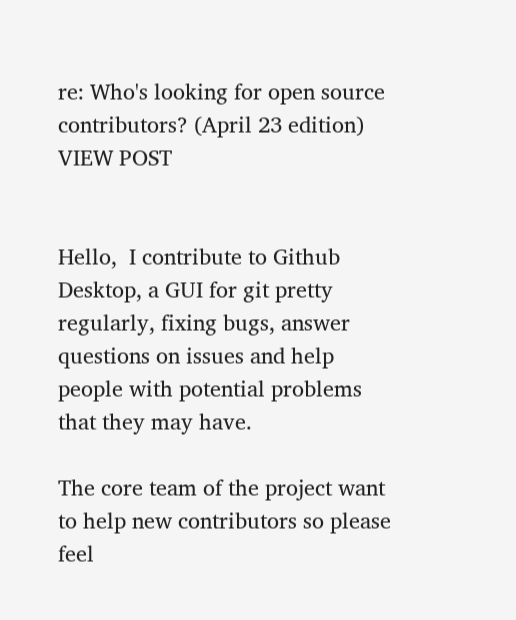re: Who's looking for open source contributors? (April 23 edition) VIEW POST


Hello,  I contribute to Github Desktop, a GUI for git pretty regularly, fixing bugs, answer questions on issues and help people with potential problems that they may have.

The core team of the project want to help new contributors so please feel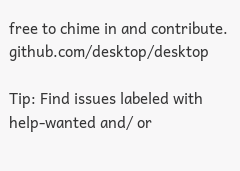free to chime in and contribute.  github.com/desktop/desktop

Tip: Find issues labeled with help-wanted and/ or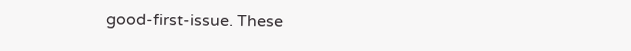good-first-issue. These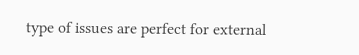type of issues are perfect for external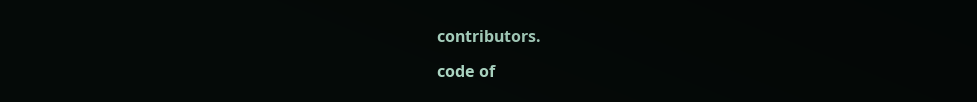contributors.

code of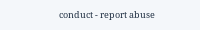conduct - report abuse